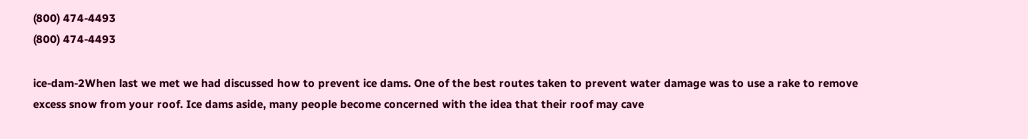(800) 474-4493
(800) 474-4493

ice-dam-2When last we met we had discussed how to prevent ice dams. One of the best routes taken to prevent water damage was to use a rake to remove excess snow from your roof. Ice dams aside, many people become concerned with the idea that their roof may cave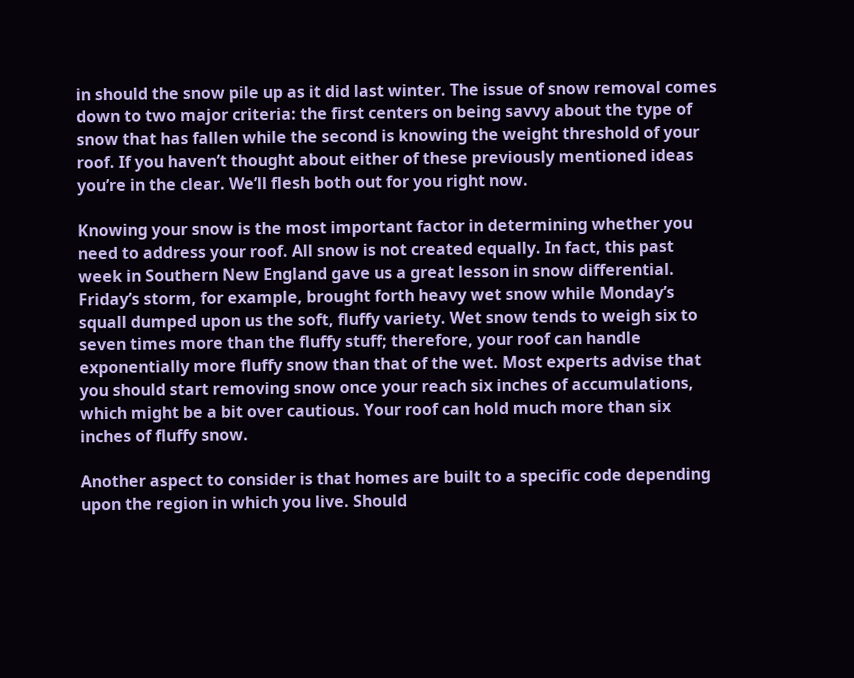in should the snow pile up as it did last winter. The issue of snow removal comes down to two major criteria: the first centers on being savvy about the type of snow that has fallen while the second is knowing the weight threshold of your roof. If you haven’t thought about either of these previously mentioned ideas you’re in the clear. We’ll flesh both out for you right now.

Knowing your snow is the most important factor in determining whether you need to address your roof. All snow is not created equally. In fact, this past week in Southern New England gave us a great lesson in snow differential. Friday’s storm, for example, brought forth heavy wet snow while Monday’s squall dumped upon us the soft, fluffy variety. Wet snow tends to weigh six to seven times more than the fluffy stuff; therefore, your roof can handle exponentially more fluffy snow than that of the wet. Most experts advise that you should start removing snow once your reach six inches of accumulations, which might be a bit over cautious. Your roof can hold much more than six inches of fluffy snow.

Another aspect to consider is that homes are built to a specific code depending upon the region in which you live. Should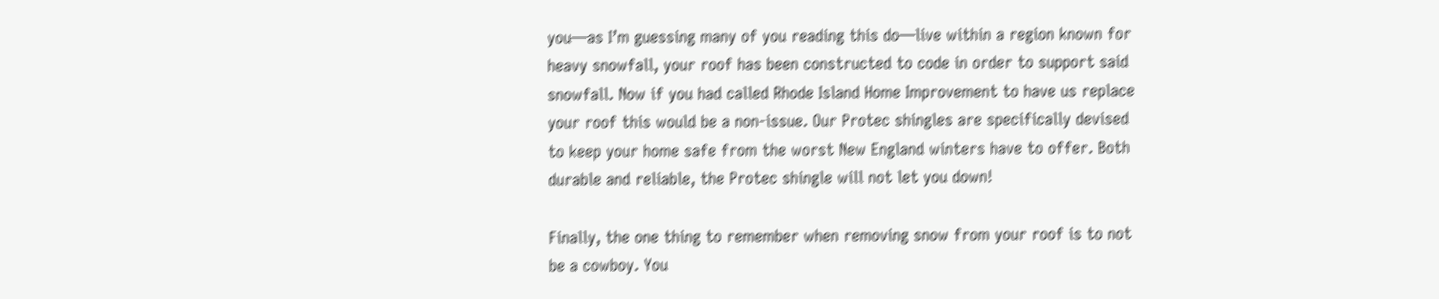you—as I’m guessing many of you reading this do—live within a region known for heavy snowfall, your roof has been constructed to code in order to support said snowfall. Now if you had called Rhode Island Home Improvement to have us replace your roof this would be a non-issue. Our Protec shingles are specifically devised to keep your home safe from the worst New England winters have to offer. Both durable and reliable, the Protec shingle will not let you down!

Finally, the one thing to remember when removing snow from your roof is to not be a cowboy. You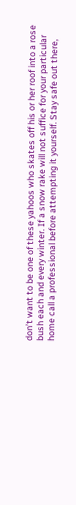don’t want to be one of these yahoos who skates off his or her roof into a rose bush each and every winter. If a snow rake will not suffice for your particular home call a professional before attempting it yourself. Stay safe out there,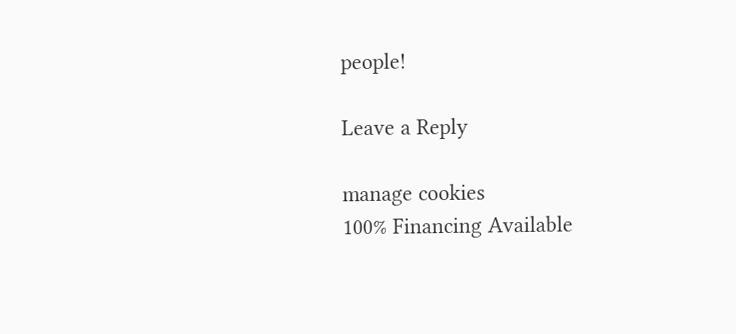people!

Leave a Reply

manage cookies
100% Financing Available